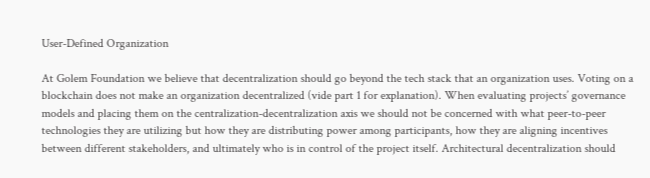User-Defined Organization

At Golem Foundation we believe that decentralization should go beyond the tech stack that an organization uses. Voting on a blockchain does not make an organization decentralized (vide part 1 for explanation). When evaluating projects’ governance models and placing them on the centralization-decentralization axis we should not be concerned with what peer-to-peer technologies they are utilizing but how they are distributing power among participants, how they are aligning incentives between different stakeholders, and ultimately who is in control of the project itself. Architectural decentralization should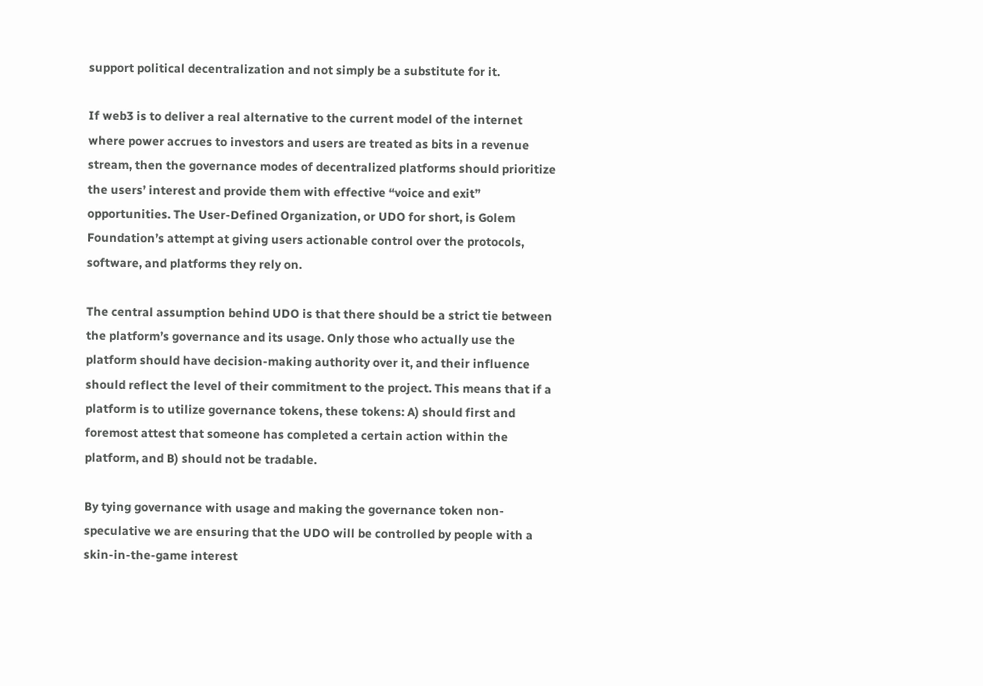support political decentralization and not simply be a substitute for it.

If web3 is to deliver a real alternative to the current model of the internet where power accrues to investors and users are treated as bits in a revenue stream, then the governance modes of decentralized platforms should prioritize the users’ interest and provide them with effective “voice and exit” opportunities. The User-Defined Organization, or UDO for short, is Golem Foundation’s attempt at giving users actionable control over the protocols, software, and platforms they rely on.

The central assumption behind UDO is that there should be a strict tie between the platform’s governance and its usage. Only those who actually use the platform should have decision-making authority over it, and their influence should reflect the level of their commitment to the project. This means that if a platform is to utilize governance tokens, these tokens: A) should first and foremost attest that someone has completed a certain action within the platform, and B) should not be tradable.

By tying governance with usage and making the governance token non-speculative we are ensuring that the UDO will be controlled by people with a skin-in-the-game interest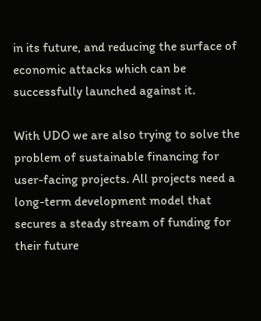in its future, and reducing the surface of economic attacks which can be successfully launched against it.

With UDO we are also trying to solve the problem of sustainable financing for user-facing projects. All projects need a long-term development model that secures a steady stream of funding for their future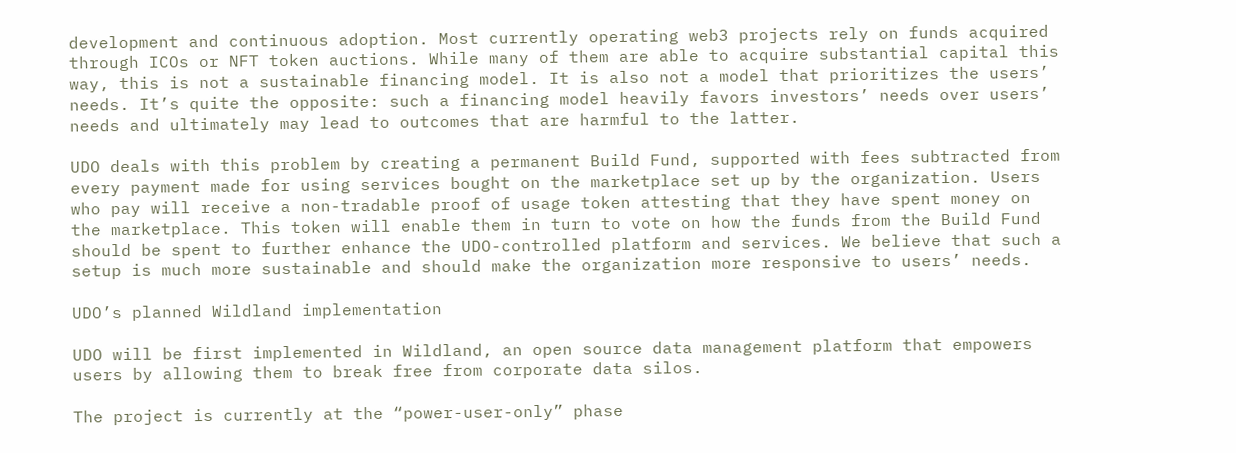development and continuous adoption. Most currently operating web3 projects rely on funds acquired through ICOs or NFT token auctions. While many of them are able to acquire substantial capital this way, this is not a sustainable financing model. It is also not a model that prioritizes the users’ needs. It’s quite the opposite: such a financing model heavily favors investors’ needs over users’ needs and ultimately may lead to outcomes that are harmful to the latter.

UDO deals with this problem by creating a permanent Build Fund, supported with fees subtracted from every payment made for using services bought on the marketplace set up by the organization. Users who pay will receive a non-tradable proof of usage token attesting that they have spent money on the marketplace. This token will enable them in turn to vote on how the funds from the Build Fund should be spent to further enhance the UDO-controlled platform and services. We believe that such a setup is much more sustainable and should make the organization more responsive to users’ needs.

UDO’s planned Wildland implementation

UDO will be first implemented in Wildland, an open source data management platform that empowers users by allowing them to break free from corporate data silos.

The project is currently at the “power-user-only” phase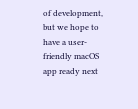of development, but we hope to have a user-friendly macOS app ready next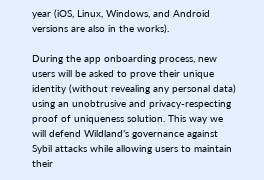year (iOS, Linux, Windows, and Android versions are also in the works).

During the app onboarding process, new users will be asked to prove their unique identity (without revealing any personal data) using an unobtrusive and privacy-respecting proof of uniqueness solution. This way we will defend Wildland’s governance against Sybil attacks while allowing users to maintain their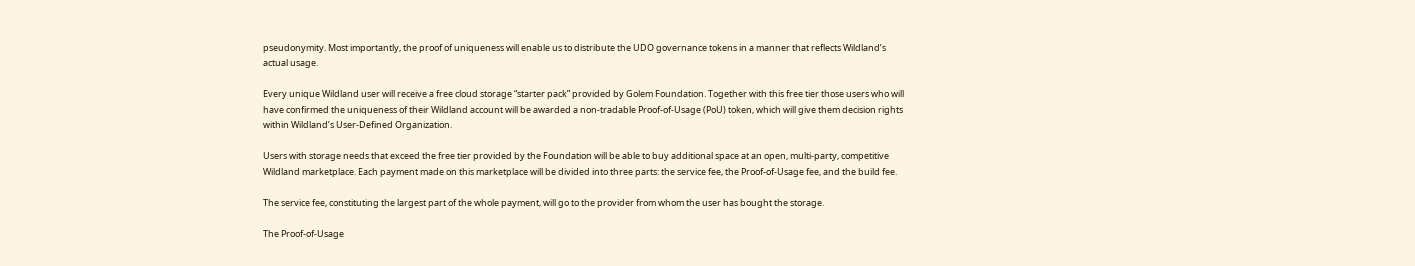pseudonymity. Most importantly, the proof of uniqueness will enable us to distribute the UDO governance tokens in a manner that reflects Wildland’s actual usage.

Every unique Wildland user will receive a free cloud storage “starter pack” provided by Golem Foundation. Together with this free tier those users who will have confirmed the uniqueness of their Wildland account will be awarded a non-tradable Proof-of-Usage (PoU) token, which will give them decision rights within Wildland’s User-Defined Organization.

Users with storage needs that exceed the free tier provided by the Foundation will be able to buy additional space at an open, multi-party, competitive Wildland marketplace. Each payment made on this marketplace will be divided into three parts: the service fee, the Proof-of-Usage fee, and the build fee.

The service fee, constituting the largest part of the whole payment, will go to the provider from whom the user has bought the storage.

The Proof-of-Usage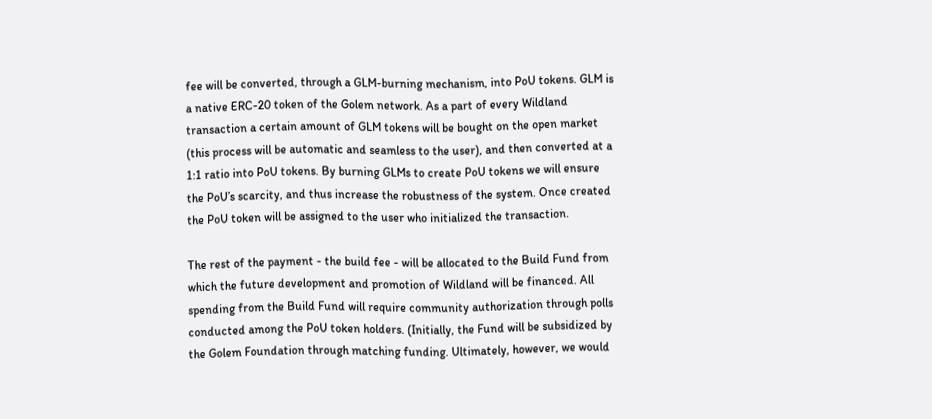fee will be converted, through a GLM-burning mechanism, into PoU tokens. GLM is a native ERC-20 token of the Golem network. As a part of every Wildland transaction a certain amount of GLM tokens will be bought on the open market (this process will be automatic and seamless to the user), and then converted at a 1:1 ratio into PoU tokens. By burning GLMs to create PoU tokens we will ensure the PoU’s scarcity, and thus increase the robustness of the system. Once created the PoU token will be assigned to the user who initialized the transaction.

The rest of the payment - the build fee - will be allocated to the Build Fund from which the future development and promotion of Wildland will be financed. All spending from the Build Fund will require community authorization through polls conducted among the PoU token holders. (Initially, the Fund will be subsidized by the Golem Foundation through matching funding. Ultimately, however, we would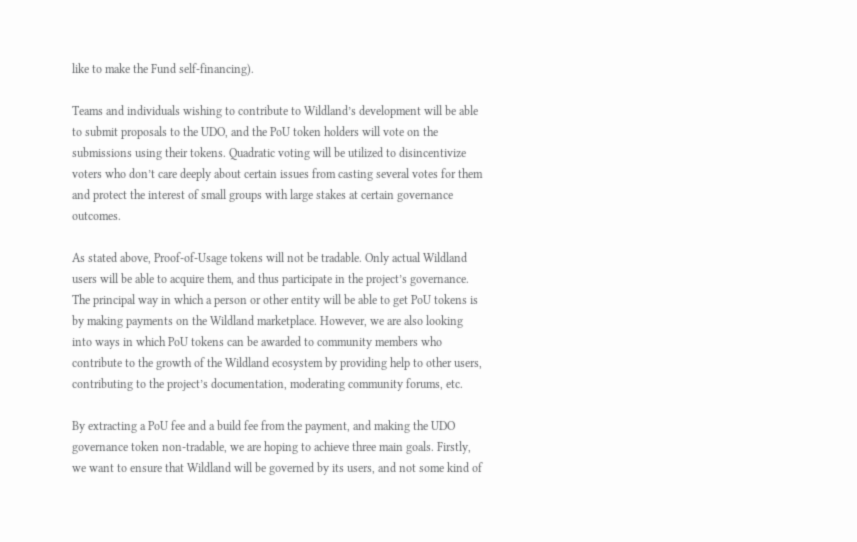like to make the Fund self-financing).

Teams and individuals wishing to contribute to Wildland’s development will be able to submit proposals to the UDO, and the PoU token holders will vote on the submissions using their tokens. Quadratic voting will be utilized to disincentivize voters who don’t care deeply about certain issues from casting several votes for them and protect the interest of small groups with large stakes at certain governance outcomes.

As stated above, Proof-of-Usage tokens will not be tradable. Only actual Wildland users will be able to acquire them, and thus participate in the project’s governance. The principal way in which a person or other entity will be able to get PoU tokens is by making payments on the Wildland marketplace. However, we are also looking into ways in which PoU tokens can be awarded to community members who contribute to the growth of the Wildland ecosystem by providing help to other users, contributing to the project’s documentation, moderating community forums, etc.

By extracting a PoU fee and a build fee from the payment, and making the UDO governance token non-tradable, we are hoping to achieve three main goals. Firstly, we want to ensure that Wildland will be governed by its users, and not some kind of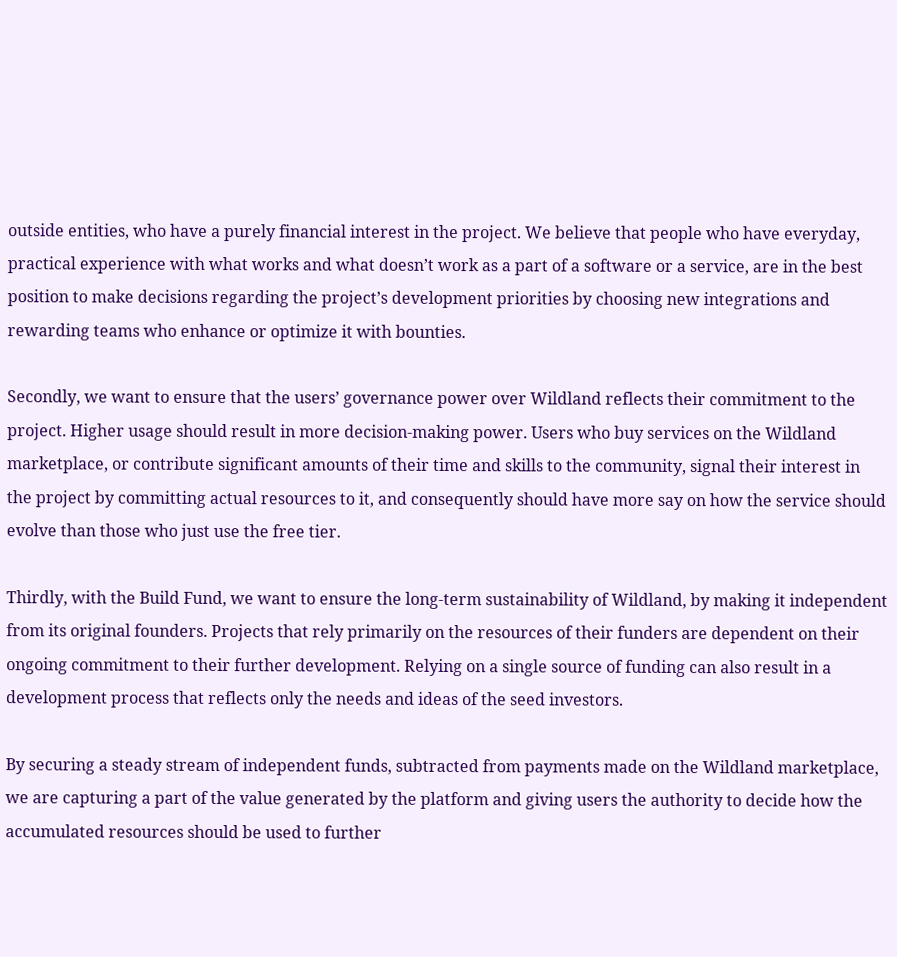outside entities, who have a purely financial interest in the project. We believe that people who have everyday, practical experience with what works and what doesn’t work as a part of a software or a service, are in the best position to make decisions regarding the project’s development priorities by choosing new integrations and rewarding teams who enhance or optimize it with bounties.

Secondly, we want to ensure that the users’ governance power over Wildland reflects their commitment to the project. Higher usage should result in more decision-making power. Users who buy services on the Wildland marketplace, or contribute significant amounts of their time and skills to the community, signal their interest in the project by committing actual resources to it, and consequently should have more say on how the service should evolve than those who just use the free tier.

Thirdly, with the Build Fund, we want to ensure the long-term sustainability of Wildland, by making it independent from its original founders. Projects that rely primarily on the resources of their funders are dependent on their ongoing commitment to their further development. Relying on a single source of funding can also result in a development process that reflects only the needs and ideas of the seed investors.

By securing a steady stream of independent funds, subtracted from payments made on the Wildland marketplace, we are capturing a part of the value generated by the platform and giving users the authority to decide how the accumulated resources should be used to further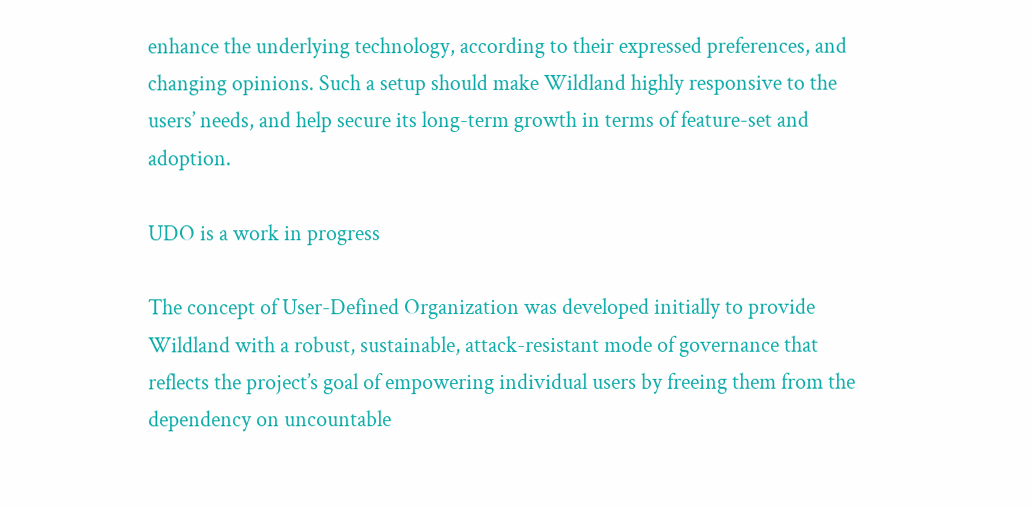enhance the underlying technology, according to their expressed preferences, and changing opinions. Such a setup should make Wildland highly responsive to the users’ needs, and help secure its long-term growth in terms of feature-set and adoption.

UDO is a work in progress

The concept of User-Defined Organization was developed initially to provide Wildland with a robust, sustainable, attack-resistant mode of governance that reflects the project’s goal of empowering individual users by freeing them from the dependency on uncountable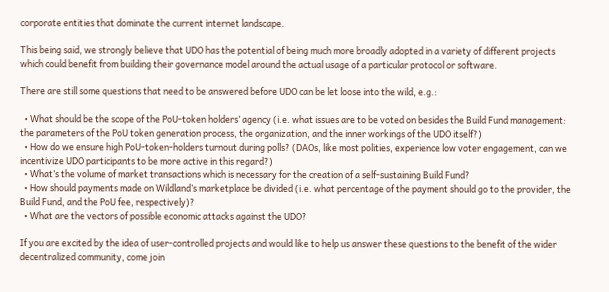corporate entities that dominate the current internet landscape.

This being said, we strongly believe that UDO has the potential of being much more broadly adopted in a variety of different projects which could benefit from building their governance model around the actual usage of a particular protocol or software.

There are still some questions that need to be answered before UDO can be let loose into the wild, e.g.:

  • What should be the scope of the PoU-token holders’ agency (i.e. what issues are to be voted on besides the Build Fund management: the parameters of the PoU token generation process, the organization, and the inner workings of the UDO itself?)
  • How do we ensure high PoU-token-holders turnout during polls? (DAOs, like most polities, experience low voter engagement, can we incentivize UDO participants to be more active in this regard?)
  • What’s the volume of market transactions which is necessary for the creation of a self-sustaining Build Fund?
  • How should payments made on Wildland’s marketplace be divided (i.e. what percentage of the payment should go to the provider, the Build Fund, and the PoU fee, respectively)?
  • What are the vectors of possible economic attacks against the UDO?

If you are excited by the idea of user-controlled projects and would like to help us answer these questions to the benefit of the wider decentralized community, come join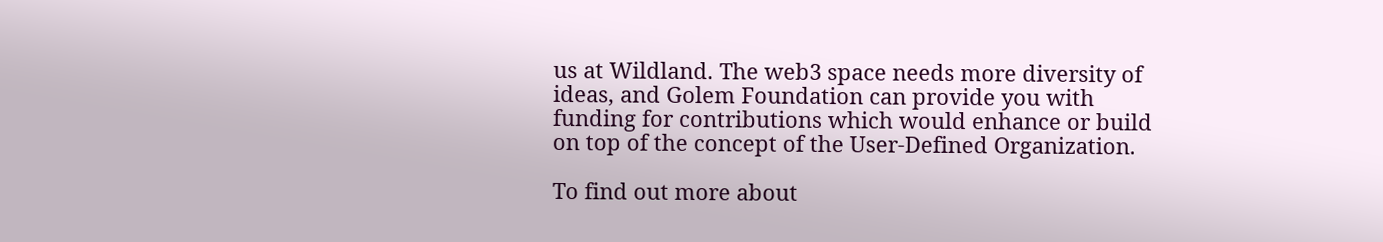us at Wildland. The web3 space needs more diversity of ideas, and Golem Foundation can provide you with funding for contributions which would enhance or build on top of the concept of the User-Defined Organization.

To find out more about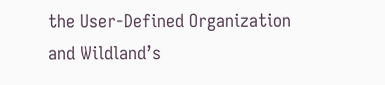the User-Defined Organization and Wildland’s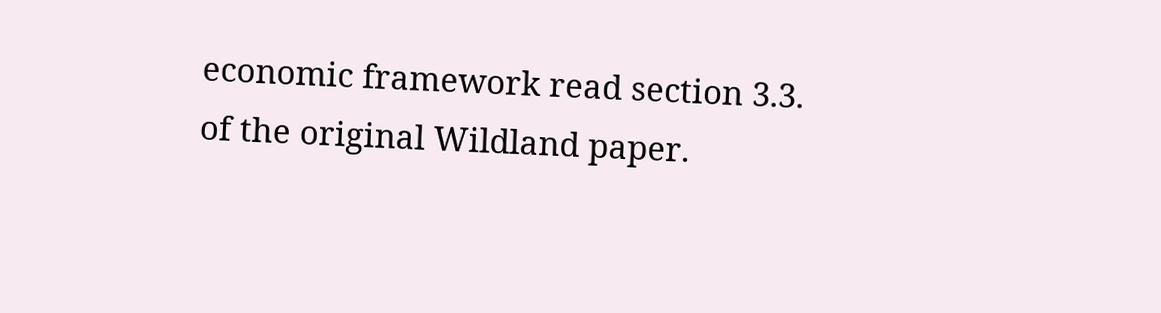economic framework read section 3.3. of the original Wildland paper.